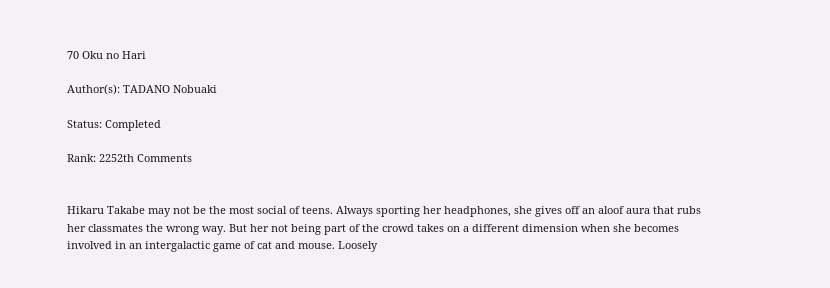70 Oku no Hari

Author(s): TADANO Nobuaki

Status: Completed

Rank: 2252th Comments


Hikaru Takabe may not be the most social of teens. Always sporting her headphones, she gives off an aloof aura that rubs her classmates the wrong way. But her not being part of the crowd takes on a different dimension when she becomes involved in an intergalactic game of cat and mouse. Loosely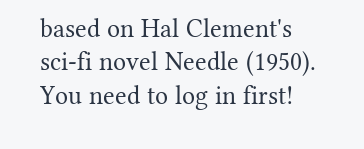based on Hal Clement's sci-fi novel Needle (1950).
You need to log in first!